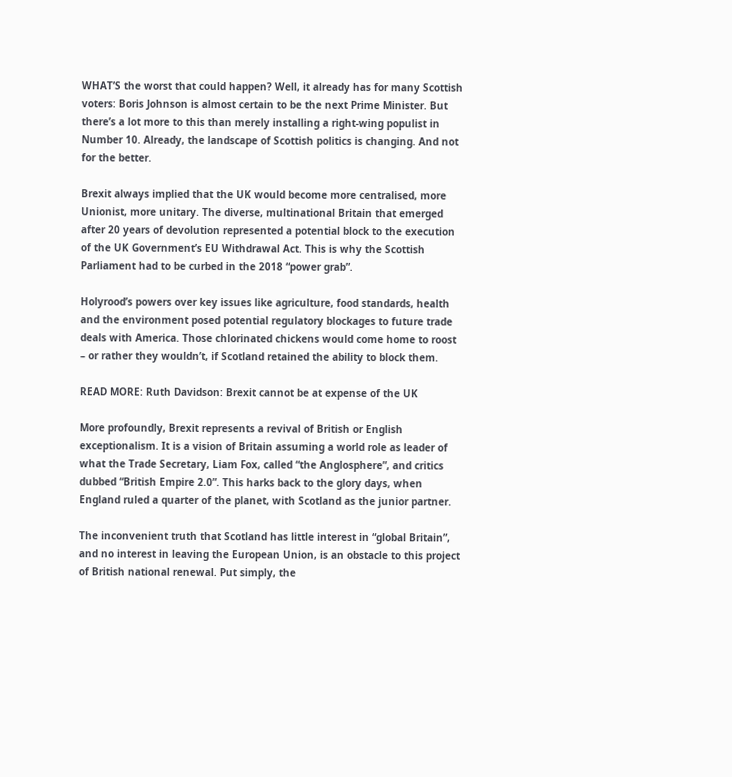WHAT’S the worst that could happen? Well, it already has for many Scottish voters: Boris Johnson is almost certain to be the next Prime Minister. But there’s a lot more to this than merely installing a right-wing populist in Number 10. Already, the landscape of Scottish politics is changing. And not for the better.

Brexit always implied that the UK would become more centralised, more Unionist, more unitary. The diverse, multinational Britain that emerged after 20 years of devolution represented a potential block to the execution of the UK Government’s EU Withdrawal Act. This is why the Scottish Parliament had to be curbed in the 2018 “power grab”.

Holyrood’s powers over key issues like agriculture, food standards, health and the environment posed potential regulatory blockages to future trade deals with America. Those chlorinated chickens would come home to roost – or rather they wouldn’t, if Scotland retained the ability to block them.

READ MORE: Ruth Davidson: Brexit cannot be at expense of the UK

More profoundly, Brexit represents a revival of British or English exceptionalism. It is a vision of Britain assuming a world role as leader of what the Trade Secretary, Liam Fox, called “the Anglosphere”, and critics dubbed “British Empire 2.0”. This harks back to the glory days, when England ruled a quarter of the planet, with Scotland as the junior partner.

The inconvenient truth that Scotland has little interest in “global Britain”, and no interest in leaving the European Union, is an obstacle to this project of British national renewal. Put simply, the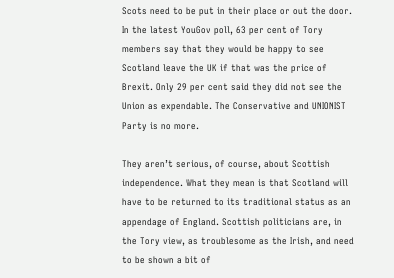Scots need to be put in their place or out the door. In the latest YouGov poll, 63 per cent of Tory members say that they would be happy to see Scotland leave the UK if that was the price of Brexit. Only 29 per cent said they did not see the Union as expendable. The Conservative and UNIONIST Party is no more.

They aren’t serious, of course, about Scottish independence. What they mean is that Scotland will have to be returned to its traditional status as an appendage of England. Scottish politicians are, in the Tory view, as troublesome as the Irish, and need to be shown a bit of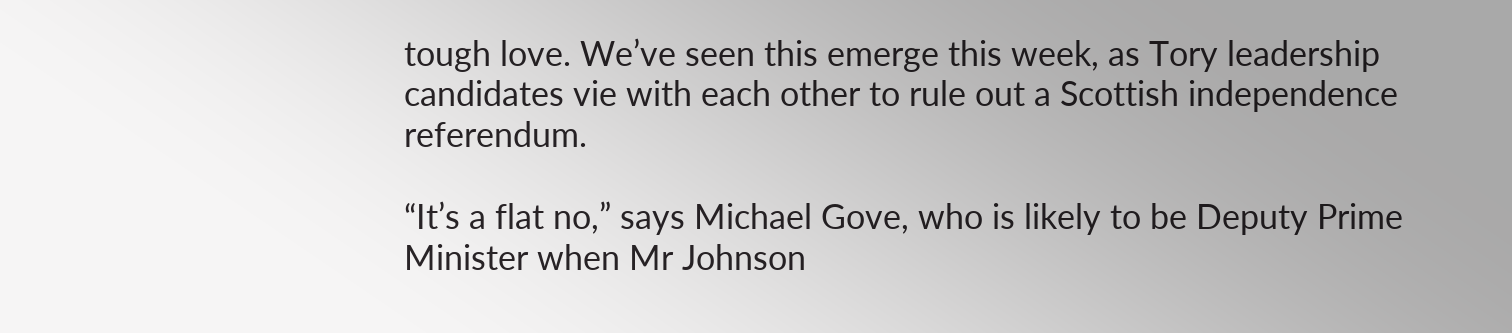tough love. We’ve seen this emerge this week, as Tory leadership candidates vie with each other to rule out a Scottish independence referendum.

“It’s a flat no,” says Michael Gove, who is likely to be Deputy Prime Minister when Mr Johnson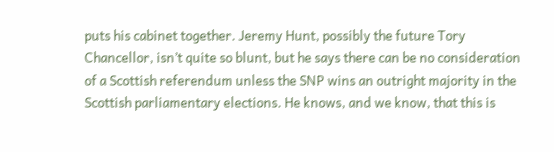puts his cabinet together. Jeremy Hunt, possibly the future Tory Chancellor, isn’t quite so blunt, but he says there can be no consideration of a Scottish referendum unless the SNP wins an outright majority in the Scottish parliamentary elections. He knows, and we know, that this is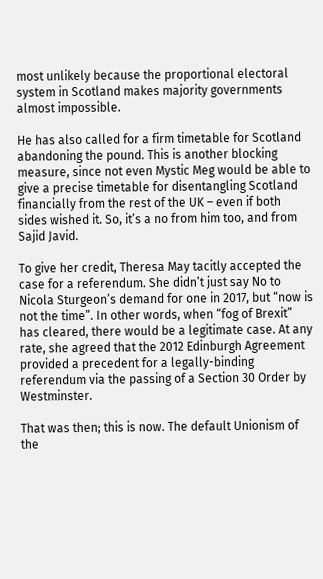most unlikely because the proportional electoral system in Scotland makes majority governments almost impossible.

He has also called for a firm timetable for Scotland abandoning the pound. This is another blocking measure, since not even Mystic Meg would be able to give a precise timetable for disentangling Scotland financially from the rest of the UK – even if both sides wished it. So, it’s a no from him too, and from Sajid Javid.

To give her credit, Theresa May tacitly accepted the case for a referendum. She didn’t just say No to Nicola Sturgeon’s demand for one in 2017, but “now is not the time”. In other words, when “fog of Brexit” has cleared, there would be a legitimate case. At any rate, she agreed that the 2012 Edinburgh Agreement provided a precedent for a legally-binding referendum via the passing of a Section 30 Order by Westminster.

That was then; this is now. The default Unionism of the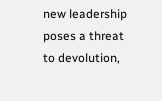new leadership poses a threat to devolution,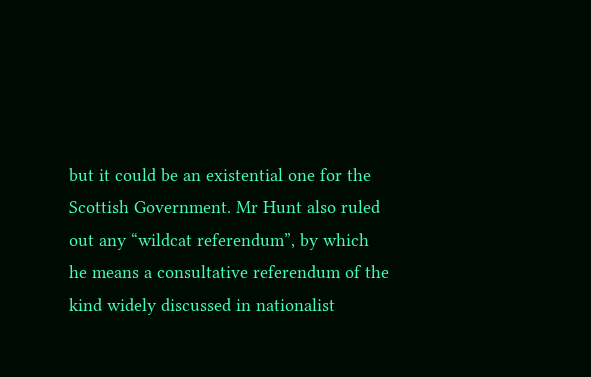but it could be an existential one for the Scottish Government. Mr Hunt also ruled out any “wildcat referendum”, by which he means a consultative referendum of the kind widely discussed in nationalist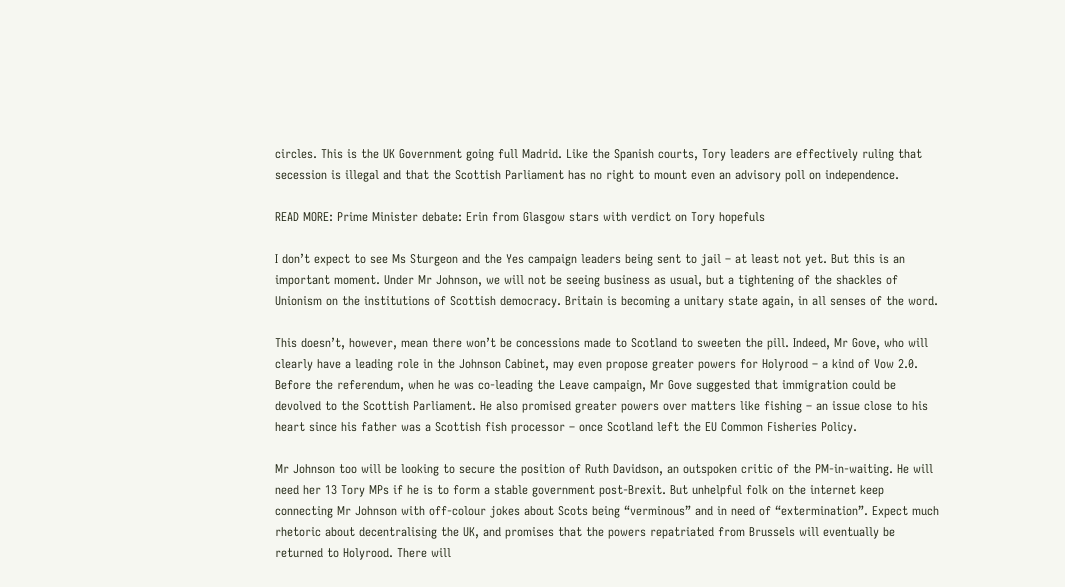circles. This is the UK Government going full Madrid. Like the Spanish courts, Tory leaders are effectively ruling that secession is illegal and that the Scottish Parliament has no right to mount even an advisory poll on independence.

READ MORE: Prime Minister debate: Erin from Glasgow stars with verdict on Tory hopefuls

I don’t expect to see Ms Sturgeon and the Yes campaign leaders being sent to jail – at least not yet. But this is an important moment. Under Mr Johnson, we will not be seeing business as usual, but a tightening of the shackles of Unionism on the institutions of Scottish democracy. Britain is becoming a unitary state again, in all senses of the word.

This doesn’t, however, mean there won’t be concessions made to Scotland to sweeten the pill. Indeed, Mr Gove, who will clearly have a leading role in the Johnson Cabinet, may even propose greater powers for Holyrood – a kind of Vow 2.0. Before the referendum, when he was co-leading the Leave campaign, Mr Gove suggested that immigration could be devolved to the Scottish Parliament. He also promised greater powers over matters like fishing – an issue close to his heart since his father was a Scottish fish processor – once Scotland left the EU Common Fisheries Policy.

Mr Johnson too will be looking to secure the position of Ruth Davidson, an outspoken critic of the PM-in-waiting. He will need her 13 Tory MPs if he is to form a stable government post-Brexit. But unhelpful folk on the internet keep connecting Mr Johnson with off-colour jokes about Scots being “verminous” and in need of “extermination”. Expect much rhetoric about decentralising the UK, and promises that the powers repatriated from Brussels will eventually be returned to Holyrood. There will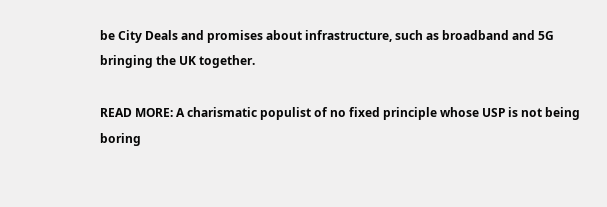be City Deals and promises about infrastructure, such as broadband and 5G bringing the UK together.

READ MORE: A charismatic populist of no fixed principle whose USP is not being boring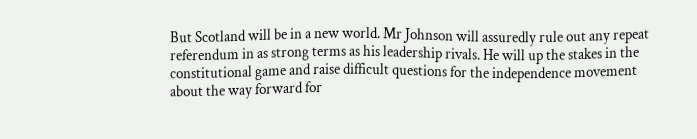But Scotland will be in a new world. Mr Johnson will assuredly rule out any repeat referendum in as strong terms as his leadership rivals. He will up the stakes in the constitutional game and raise difficult questions for the independence movement about the way forward for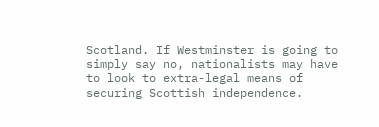Scotland. If Westminster is going to simply say no, nationalists may have to look to extra-legal means of securing Scottish independence.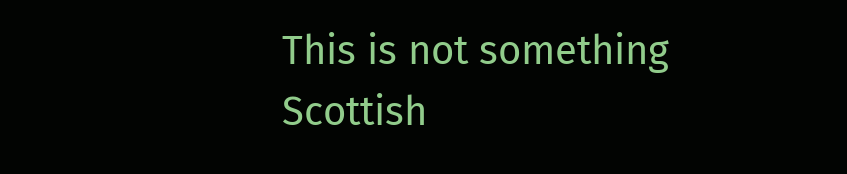This is not something Scottish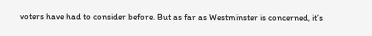voters have had to consider before. But as far as Westminster is concerned, it’s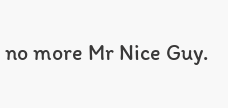no more Mr Nice Guy.